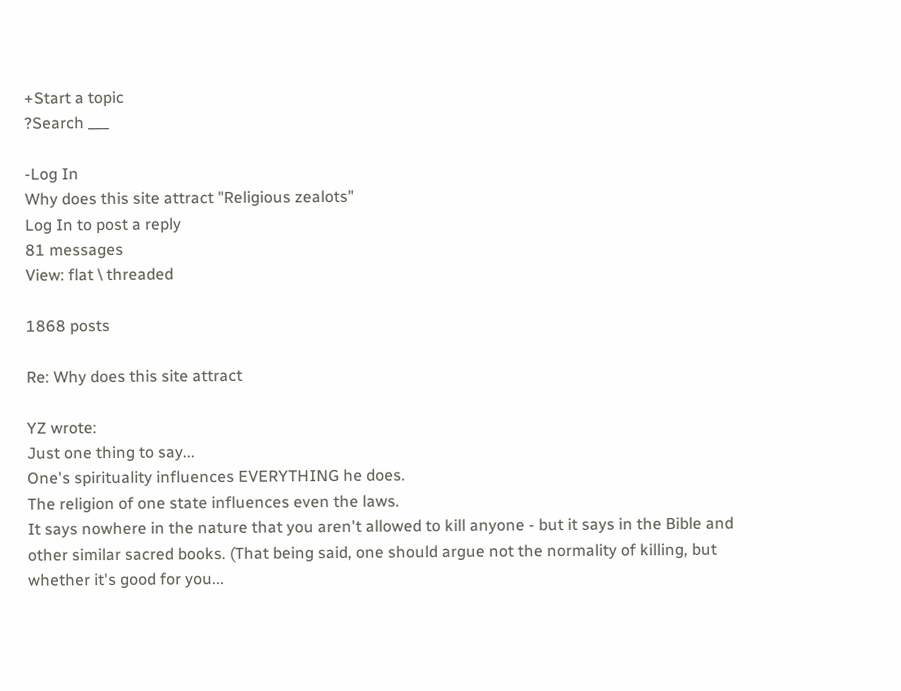+Start a topic
?Search ___

-Log In
Why does this site attract "Religious zealots"
Log In to post a reply
81 messages
View: flat \ threaded

1868 posts

Re: Why does this site attract

YZ wrote:
Just one thing to say...
One's spirituality influences EVERYTHING he does.
The religion of one state influences even the laws.
It says nowhere in the nature that you aren't allowed to kill anyone - but it says in the Bible and other similar sacred books. (That being said, one should argue not the normality of killing, but whether it's good for you...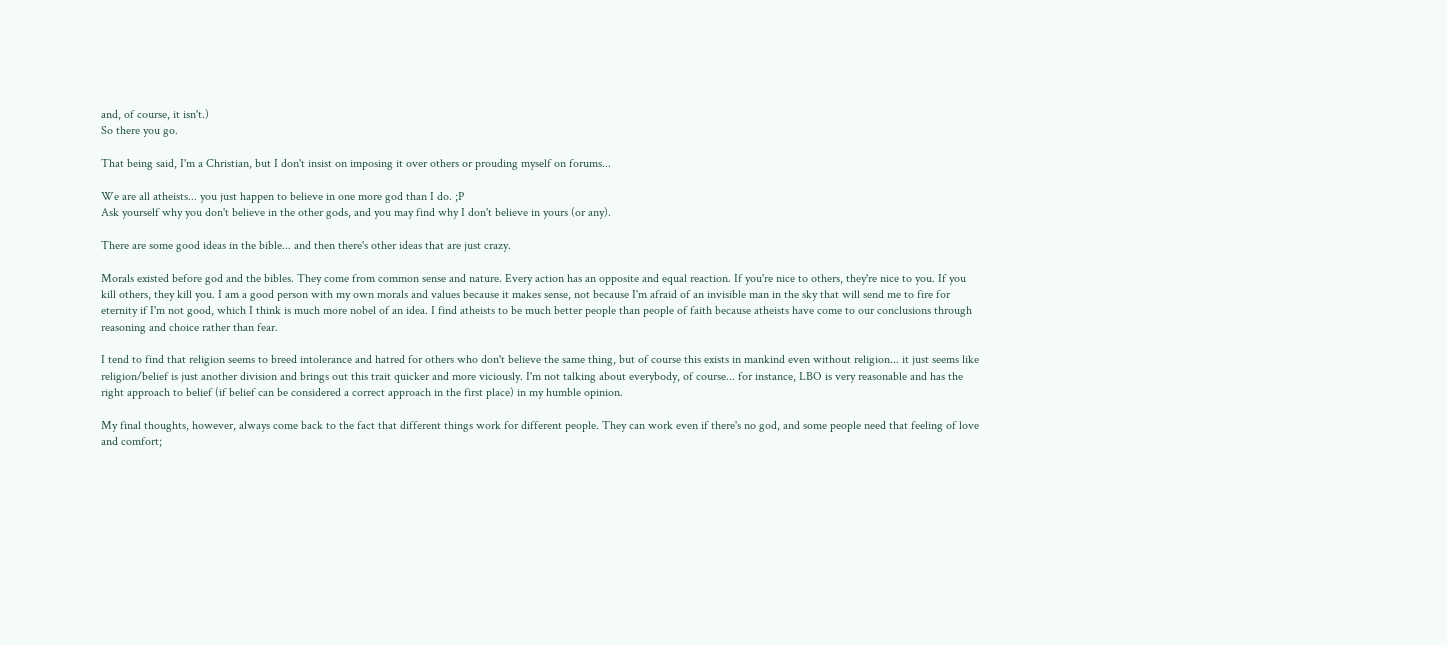and, of course, it isn't.)
So there you go.

That being said, I'm a Christian, but I don't insist on imposing it over others or prouding myself on forums...

We are all atheists... you just happen to believe in one more god than I do. ;P
Ask yourself why you don't believe in the other gods, and you may find why I don't believe in yours (or any).

There are some good ideas in the bible... and then there's other ideas that are just crazy.

Morals existed before god and the bibles. They come from common sense and nature. Every action has an opposite and equal reaction. If you're nice to others, they're nice to you. If you kill others, they kill you. I am a good person with my own morals and values because it makes sense, not because I'm afraid of an invisible man in the sky that will send me to fire for eternity if I'm not good, which I think is much more nobel of an idea. I find atheists to be much better people than people of faith because atheists have come to our conclusions through reasoning and choice rather than fear.

I tend to find that religion seems to breed intolerance and hatred for others who don't believe the same thing, but of course this exists in mankind even without religion... it just seems like religion/belief is just another division and brings out this trait quicker and more viciously. I'm not talking about everybody, of course... for instance, LBO is very reasonable and has the right approach to belief (if belief can be considered a correct approach in the first place) in my humble opinion.

My final thoughts, however, always come back to the fact that different things work for different people. They can work even if there's no god, and some people need that feeling of love and comfort;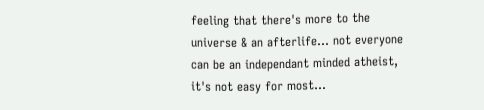feeling that there's more to the universe & an afterlife... not everyone can be an independant minded atheist, it's not easy for most...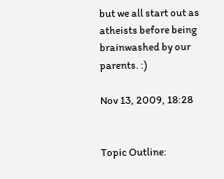but we all start out as atheists before being brainwashed by our parents. :)

Nov 13, 2009, 18:28


Topic Outline: